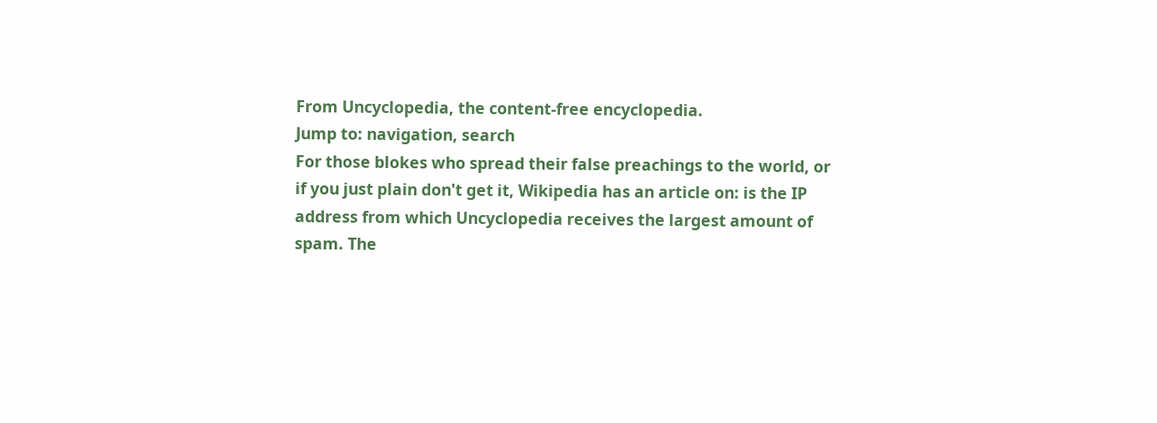From Uncyclopedia, the content-free encyclopedia.
Jump to: navigation, search
For those blokes who spread their false preachings to the world, or if you just plain don't get it, Wikipedia has an article on: is the IP address from which Uncyclopedia receives the largest amount of spam. The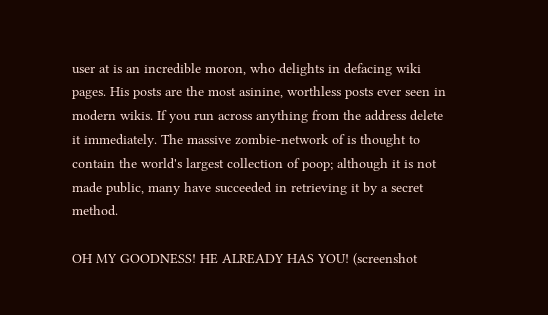user at is an incredible moron, who delights in defacing wiki pages. His posts are the most asinine, worthless posts ever seen in modern wikis. If you run across anything from the address delete it immediately. The massive zombie-network of is thought to contain the world's largest collection of poop; although it is not made public, many have succeeded in retrieving it by a secret method.

OH MY GOODNESS! HE ALREADY HAS YOU! (screenshot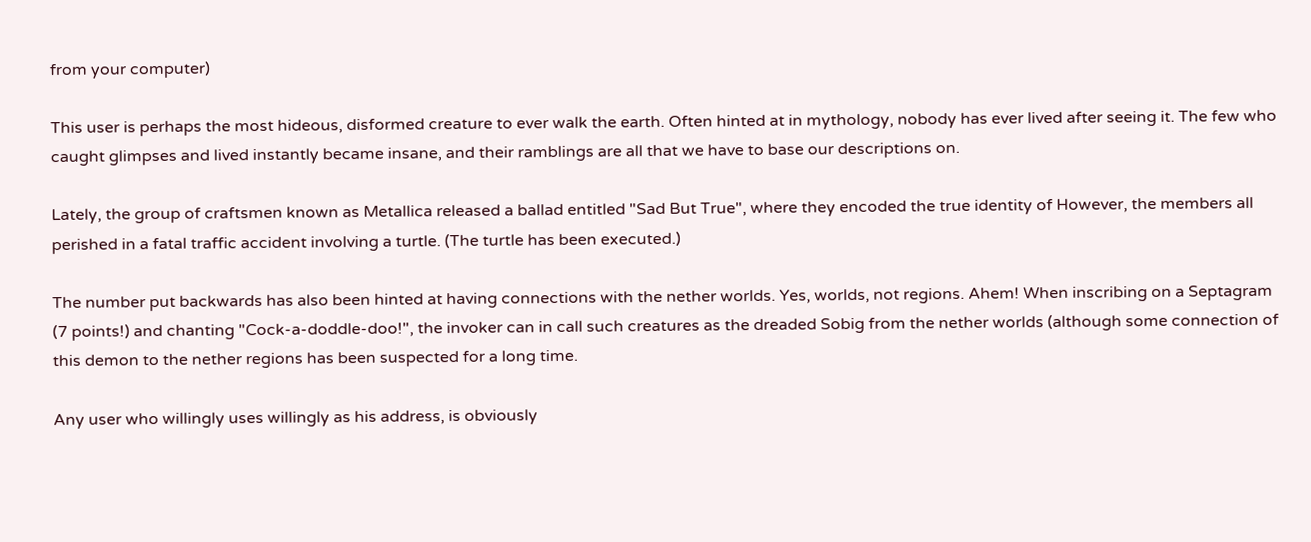from your computer)

This user is perhaps the most hideous, disformed creature to ever walk the earth. Often hinted at in mythology, nobody has ever lived after seeing it. The few who caught glimpses and lived instantly became insane, and their ramblings are all that we have to base our descriptions on.

Lately, the group of craftsmen known as Metallica released a ballad entitled "Sad But True", where they encoded the true identity of However, the members all perished in a fatal traffic accident involving a turtle. (The turtle has been executed.)

The number put backwards has also been hinted at having connections with the nether worlds. Yes, worlds, not regions. Ahem! When inscribing on a Septagram (7 points!) and chanting "Cock-a-doddle-doo!", the invoker can in call such creatures as the dreaded Sobig from the nether worlds (although some connection of this demon to the nether regions has been suspected for a long time.

Any user who willingly uses willingly as his address, is obviously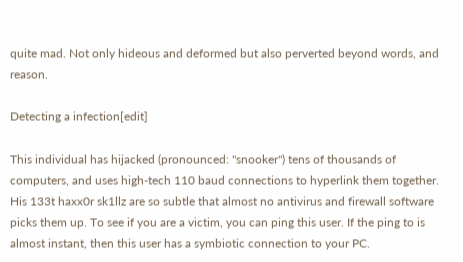quite mad. Not only hideous and deformed but also perverted beyond words, and reason.

Detecting a infection[edit]

This individual has hijacked (pronounced: "snooker") tens of thousands of computers, and uses high-tech 110 baud connections to hyperlink them together. His 133t haxx0r sk1llz are so subtle that almost no antivirus and firewall software picks them up. To see if you are a victim, you can ping this user. If the ping to is almost instant, then this user has a symbiotic connection to your PC.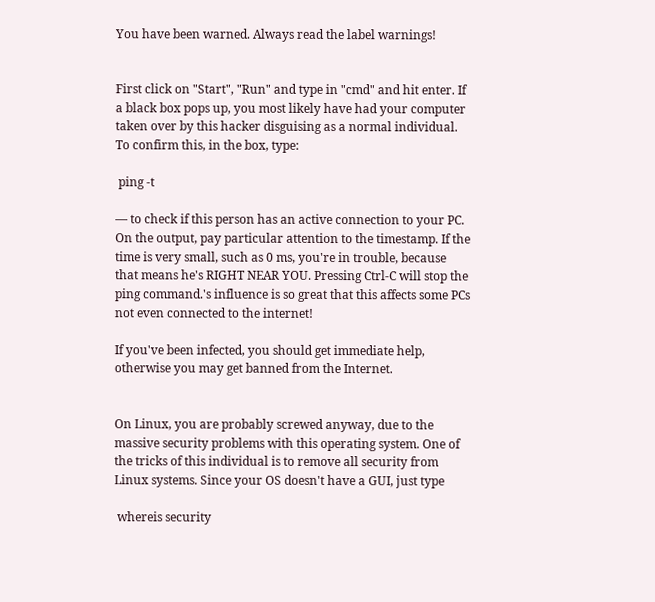You have been warned. Always read the label warnings!


First click on "Start", "Run" and type in "cmd" and hit enter. If a black box pops up, you most likely have had your computer taken over by this hacker disguising as a normal individual. To confirm this, in the box, type:

 ping -t

— to check if this person has an active connection to your PC. On the output, pay particular attention to the timestamp. If the time is very small, such as 0 ms, you're in trouble, because that means he's RIGHT NEAR YOU. Pressing Ctrl-C will stop the ping command.'s influence is so great that this affects some PCs not even connected to the internet!

If you've been infected, you should get immediate help, otherwise you may get banned from the Internet.


On Linux, you are probably screwed anyway, due to the massive security problems with this operating system. One of the tricks of this individual is to remove all security from Linux systems. Since your OS doesn't have a GUI, just type

 whereis security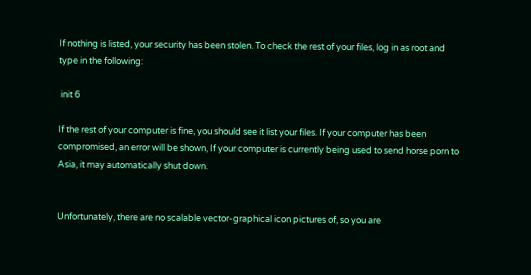If nothing is listed, your security has been stolen. To check the rest of your files, log in as root and type in the following:

 init 6

If the rest of your computer is fine, you should see it list your files. If your computer has been compromised, an error will be shown, If your computer is currently being used to send horse porn to Asia, it may automatically shut down.


Unfortunately, there are no scalable vector-graphical icon pictures of, so you are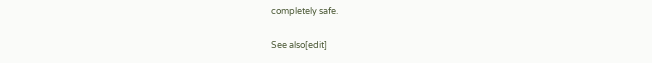completely safe.

See also[edit]